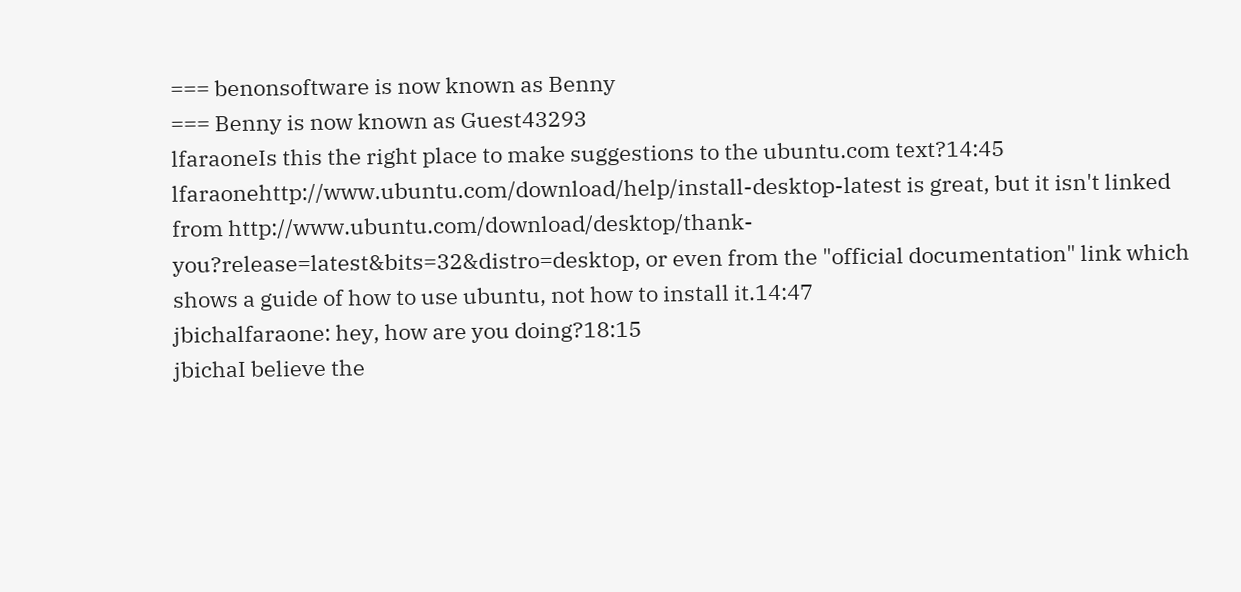=== benonsoftware is now known as Benny
=== Benny is now known as Guest43293
lfaraoneIs this the right place to make suggestions to the ubuntu.com text?14:45
lfaraonehttp://www.ubuntu.com/download/help/install-desktop-latest is great, but it isn't linked from http://www.ubuntu.com/download/desktop/thank-you?release=latest&bits=32&distro=desktop, or even from the "official documentation" link which shows a guide of how to use ubuntu, not how to install it.14:47
jbichalfaraone: hey, how are you doing?18:15
jbichaI believe the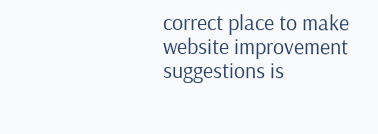correct place to make website improvement suggestions is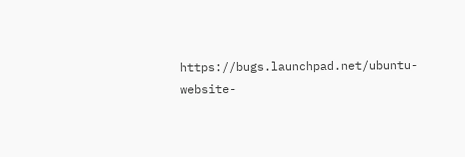https://bugs.launchpad.net/ubuntu-website-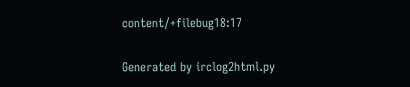content/+filebug18:17

Generated by irclog2html.py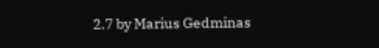2.7 by Marius Gedminas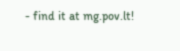- find it at mg.pov.lt!